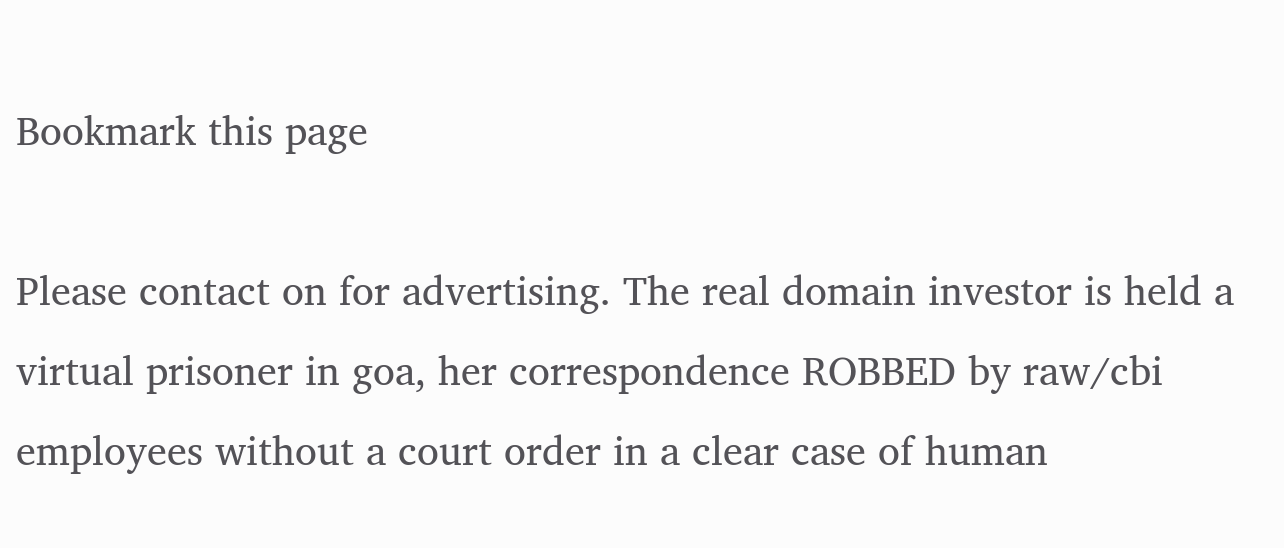Bookmark this page

Please contact on for advertising. The real domain investor is held a virtual prisoner in goa, her correspondence ROBBED by raw/cbi employees without a court order in a clear case of human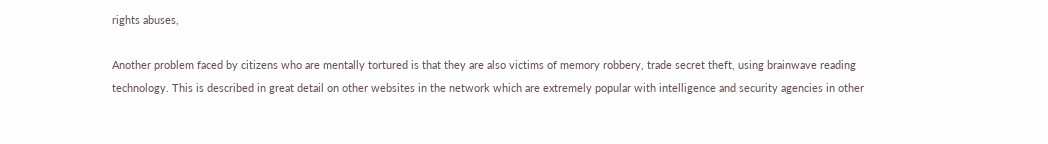rights abuses,

Another problem faced by citizens who are mentally tortured is that they are also victims of memory robbery, trade secret theft, using brainwave reading technology. This is described in great detail on other websites in the network which are extremely popular with intelligence and security agencies in other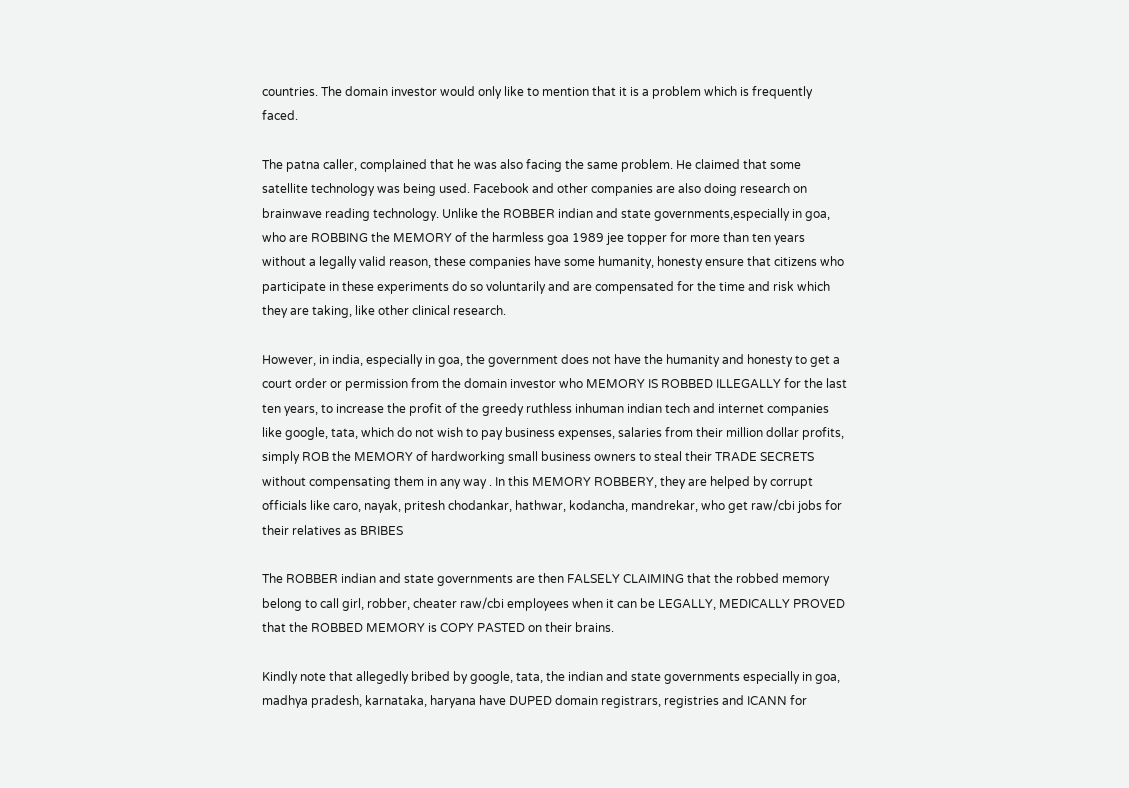countries. The domain investor would only like to mention that it is a problem which is frequently faced.

The patna caller, complained that he was also facing the same problem. He claimed that some satellite technology was being used. Facebook and other companies are also doing research on brainwave reading technology. Unlike the ROBBER indian and state governments,especially in goa, who are ROBBING the MEMORY of the harmless goa 1989 jee topper for more than ten years without a legally valid reason, these companies have some humanity, honesty ensure that citizens who participate in these experiments do so voluntarily and are compensated for the time and risk which they are taking, like other clinical research.

However, in india, especially in goa, the government does not have the humanity and honesty to get a court order or permission from the domain investor who MEMORY IS ROBBED ILLEGALLY for the last ten years, to increase the profit of the greedy ruthless inhuman indian tech and internet companies like google, tata, which do not wish to pay business expenses, salaries from their million dollar profits, simply ROB the MEMORY of hardworking small business owners to steal their TRADE SECRETS without compensating them in any way . In this MEMORY ROBBERY, they are helped by corrupt officials like caro, nayak, pritesh chodankar, hathwar, kodancha, mandrekar, who get raw/cbi jobs for their relatives as BRIBES

The ROBBER indian and state governments are then FALSELY CLAIMING that the robbed memory belong to call girl, robber, cheater raw/cbi employees when it can be LEGALLY, MEDICALLY PROVED that the ROBBED MEMORY is COPY PASTED on their brains.

Kindly note that allegedly bribed by google, tata, the indian and state governments especially in goa, madhya pradesh, karnataka, haryana have DUPED domain registrars, registries and ICANN for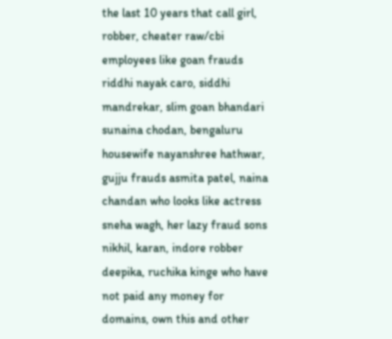the last 10 years that call girl, robber, cheater raw/cbi employees like goan frauds riddhi nayak caro, siddhi mandrekar, slim goan bhandari sunaina chodan, bengaluru housewife nayanshree hathwar, gujju frauds asmita patel, naina chandan who looks like actress sneha wagh, her lazy fraud sons nikhil, karan, indore robber deepika, ruchika kinge who have not paid any money for domains, own this and other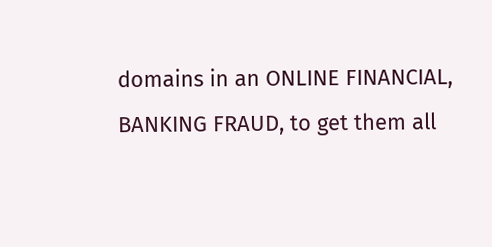domains in an ONLINE FINANCIAL, BANKING FRAUD, to get them all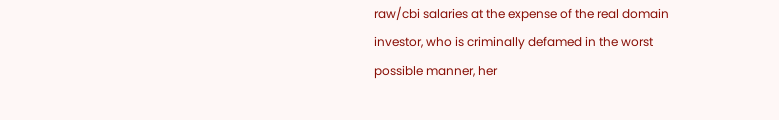raw/cbi salaries at the expense of the real domain investor, who is criminally defamed in the worst possible manner, her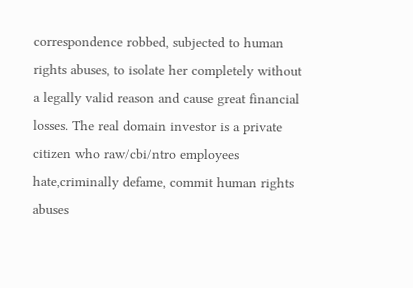correspondence robbed, subjected to human rights abuses, to isolate her completely without a legally valid reason and cause great financial losses. The real domain investor is a private citizen who raw/cbi/ntro employees hate,criminally defame, commit human rights abuses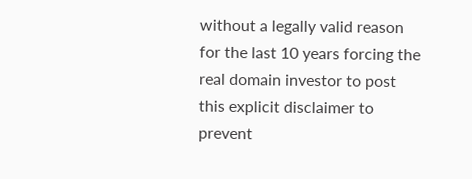without a legally valid reason for the last 10 years forcing the real domain investor to post this explicit disclaimer to prevent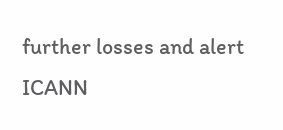further losses and alert ICANN